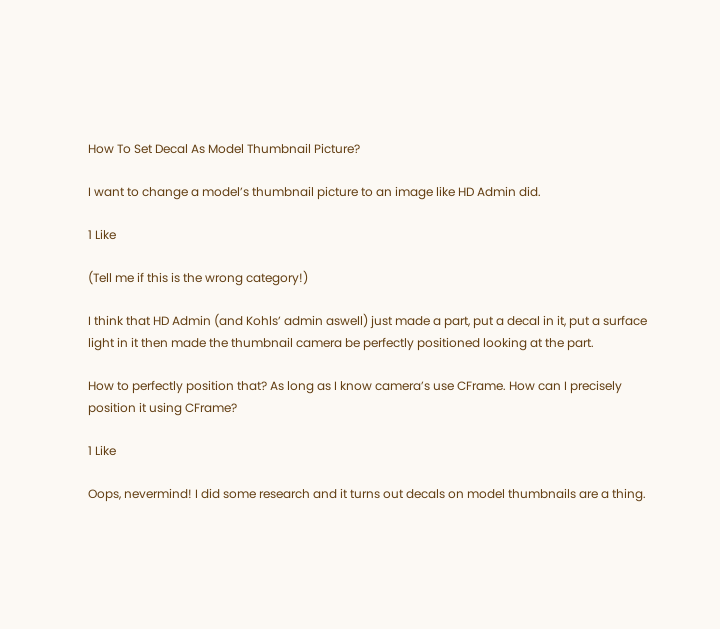How To Set Decal As Model Thumbnail Picture?

I want to change a model’s thumbnail picture to an image like HD Admin did.

1 Like

(Tell me if this is the wrong category!)

I think that HD Admin (and Kohls’ admin aswell) just made a part, put a decal in it, put a surface light in it then made the thumbnail camera be perfectly positioned looking at the part.

How to perfectly position that? As long as I know camera’s use CFrame. How can I precisely position it using CFrame?

1 Like

Oops, nevermind! I did some research and it turns out decals on model thumbnails are a thing.